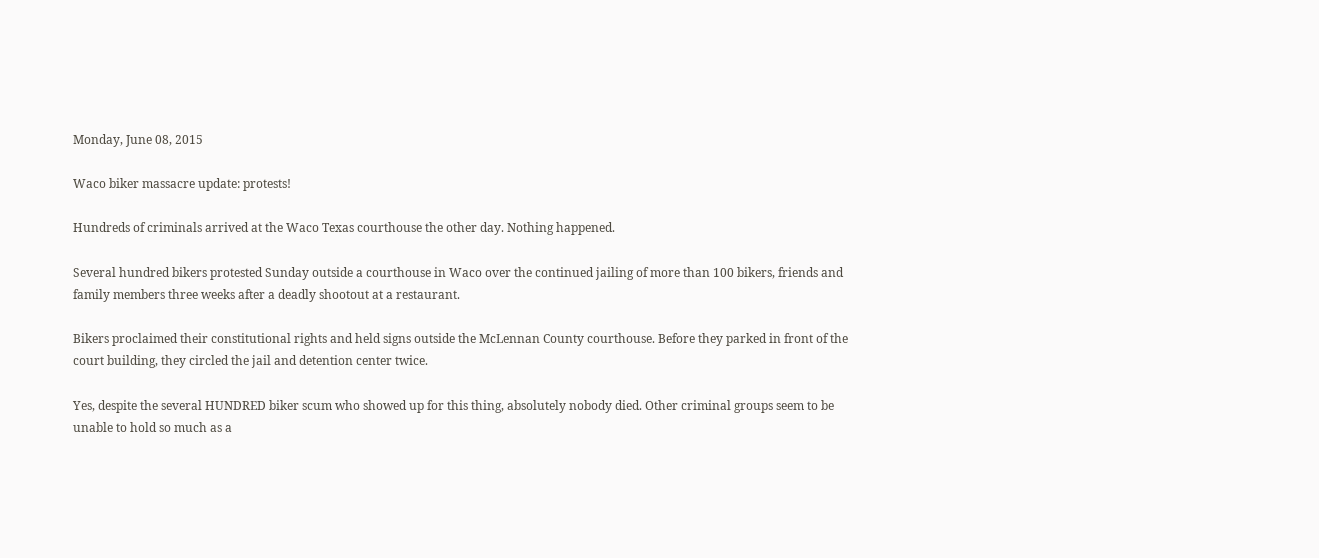Monday, June 08, 2015

Waco biker massacre update: protests!

Hundreds of criminals arrived at the Waco Texas courthouse the other day. Nothing happened.

Several hundred bikers protested Sunday outside a courthouse in Waco over the continued jailing of more than 100 bikers, friends and family members three weeks after a deadly shootout at a restaurant.

Bikers proclaimed their constitutional rights and held signs outside the McLennan County courthouse. Before they parked in front of the court building, they circled the jail and detention center twice.

Yes, despite the several HUNDRED biker scum who showed up for this thing, absolutely nobody died. Other criminal groups seem to be unable to hold so much as a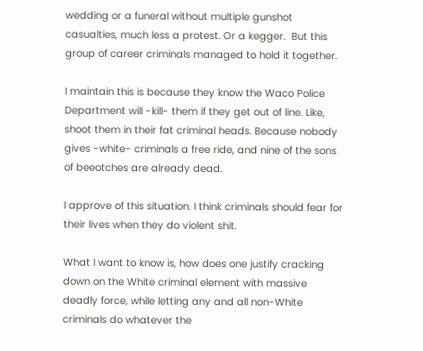wedding or a funeral without multiple gunshot casualties, much less a protest. Or a kegger.  But this group of career criminals managed to hold it together.

I maintain this is because they know the Waco Police Department will -kill- them if they get out of line. Like, shoot them in their fat criminal heads. Because nobody gives -white- criminals a free ride, and nine of the sons of beeotches are already dead.

I approve of this situation. I think criminals should fear for their lives when they do violent shit.

What I want to know is, how does one justify cracking down on the White criminal element with massive deadly force, while letting any and all non-White criminals do whatever the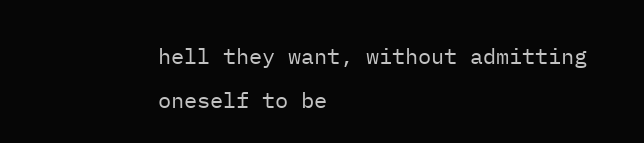hell they want, without admitting oneself to be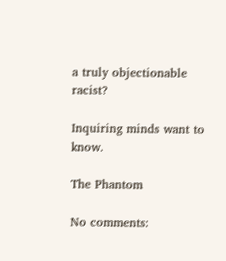a truly objectionable racist?

Inquiring minds want to know.

The Phantom

No comments: